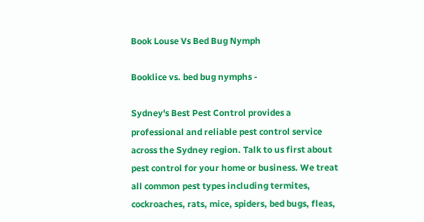Book Louse Vs Bed Bug Nymph

Booklice vs. bed bug nymphs -

Sydney's Best Pest Control provides a professional and reliable pest control service across the Sydney region. Talk to us first about pest control for your home or business. We treat all common pest types including termites, cockroaches, rats, mice, spiders, bed bugs, fleas,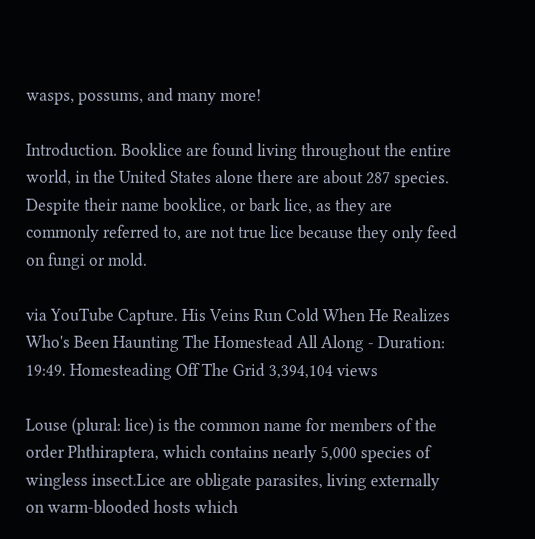wasps, possums, and many more!

Introduction. Booklice are found living throughout the entire world, in the United States alone there are about 287 species. Despite their name booklice, or bark lice, as they are commonly referred to, are not true lice because they only feed on fungi or mold.

via YouTube Capture. His Veins Run Cold When He Realizes Who's Been Haunting The Homestead All Along - Duration: 19:49. Homesteading Off The Grid 3,394,104 views

Louse (plural: lice) is the common name for members of the order Phthiraptera, which contains nearly 5,000 species of wingless insect.Lice are obligate parasites, living externally on warm-blooded hosts which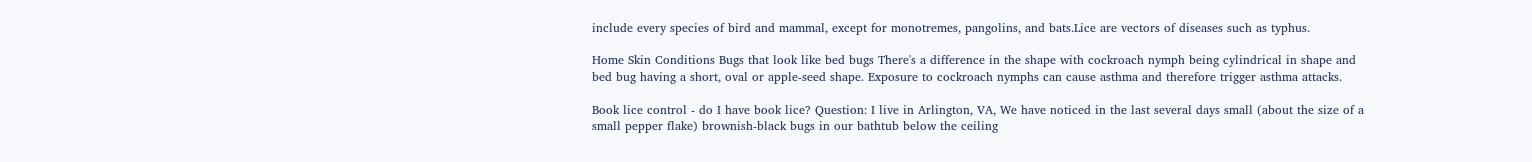include every species of bird and mammal, except for monotremes, pangolins, and bats.Lice are vectors of diseases such as typhus.

Home Skin Conditions Bugs that look like bed bugs There's a difference in the shape with cockroach nymph being cylindrical in shape and bed bug having a short, oval or apple-seed shape. Exposure to cockroach nymphs can cause asthma and therefore trigger asthma attacks.

Book lice control - do I have book lice? Question: I live in Arlington, VA, We have noticed in the last several days small (about the size of a small pepper flake) brownish-black bugs in our bathtub below the ceiling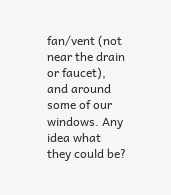fan/vent (not near the drain or faucet), and around some of our windows. Any idea what they could be?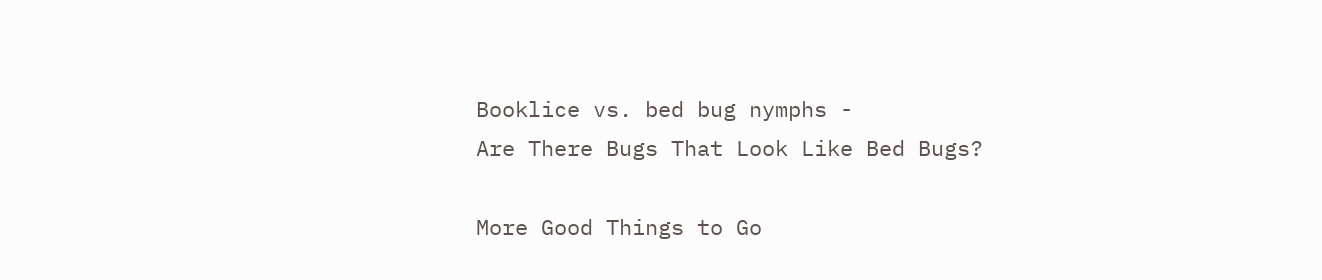Booklice vs. bed bug nymphs -
Are There Bugs That Look Like Bed Bugs?

More Good Things to Go